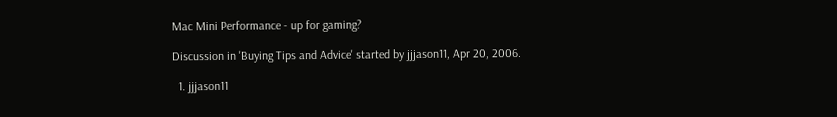Mac Mini Performance - up for gaming?

Discussion in 'Buying Tips and Advice' started by jjjason11, Apr 20, 2006.

  1. jjjason11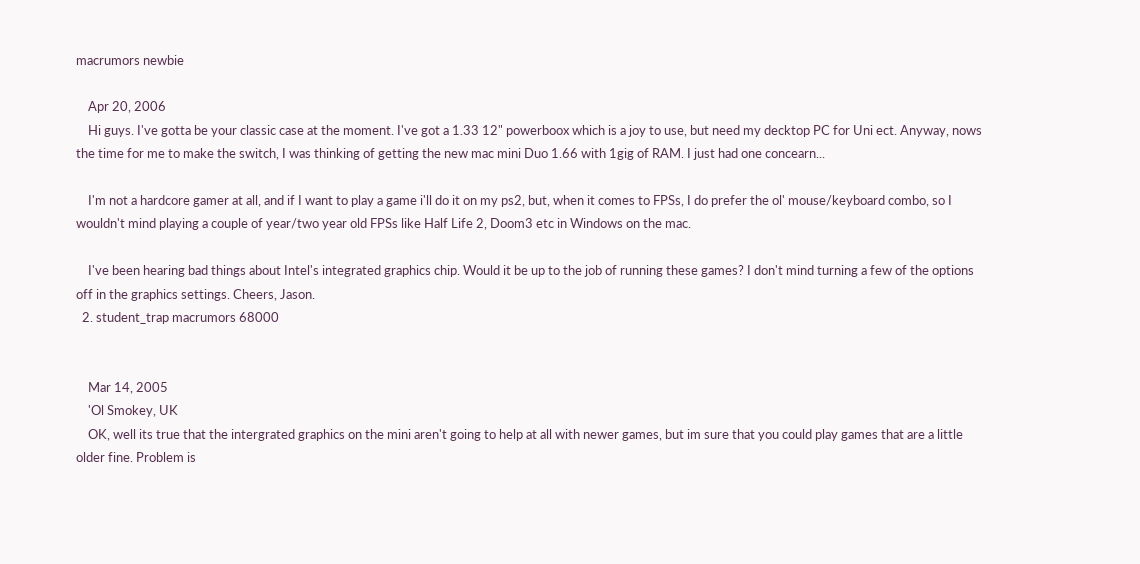macrumors newbie

    Apr 20, 2006
    Hi guys. I've gotta be your classic case at the moment. I've got a 1.33 12" powerboox which is a joy to use, but need my decktop PC for Uni ect. Anyway, nows the time for me to make the switch, I was thinking of getting the new mac mini Duo 1.66 with 1gig of RAM. I just had one concearn...

    I'm not a hardcore gamer at all, and if I want to play a game i'll do it on my ps2, but, when it comes to FPSs, I do prefer the ol' mouse/keyboard combo, so I wouldn't mind playing a couple of year/two year old FPSs like Half Life 2, Doom3 etc in Windows on the mac.

    I've been hearing bad things about Intel's integrated graphics chip. Would it be up to the job of running these games? I don't mind turning a few of the options off in the graphics settings. Cheers, Jason.
  2. student_trap macrumors 68000


    Mar 14, 2005
    'Ol Smokey, UK
    OK, well its true that the intergrated graphics on the mini aren't going to help at all with newer games, but im sure that you could play games that are a little older fine. Problem is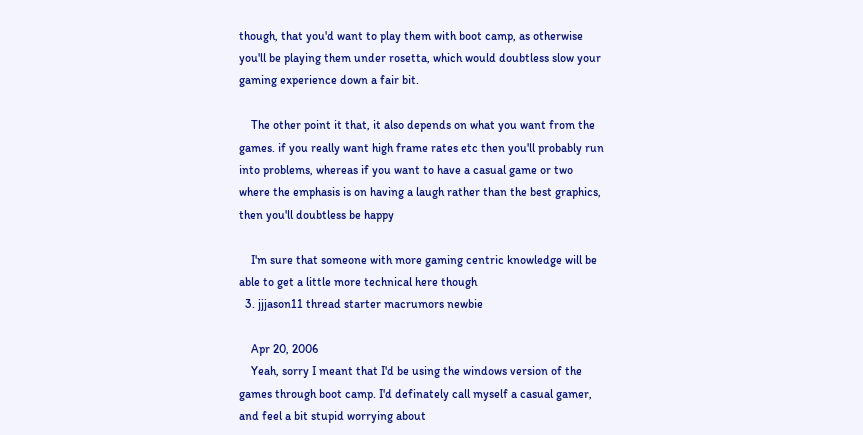though, that you'd want to play them with boot camp, as otherwise you'll be playing them under rosetta, which would doubtless slow your gaming experience down a fair bit.

    The other point it that, it also depends on what you want from the games. if you really want high frame rates etc then you'll probably run into problems, whereas if you want to have a casual game or two where the emphasis is on having a laugh rather than the best graphics, then you'll doubtless be happy

    I'm sure that someone with more gaming centric knowledge will be able to get a little more technical here though
  3. jjjason11 thread starter macrumors newbie

    Apr 20, 2006
    Yeah, sorry I meant that I'd be using the windows version of the games through boot camp. I'd definately call myself a casual gamer, and feel a bit stupid worrying about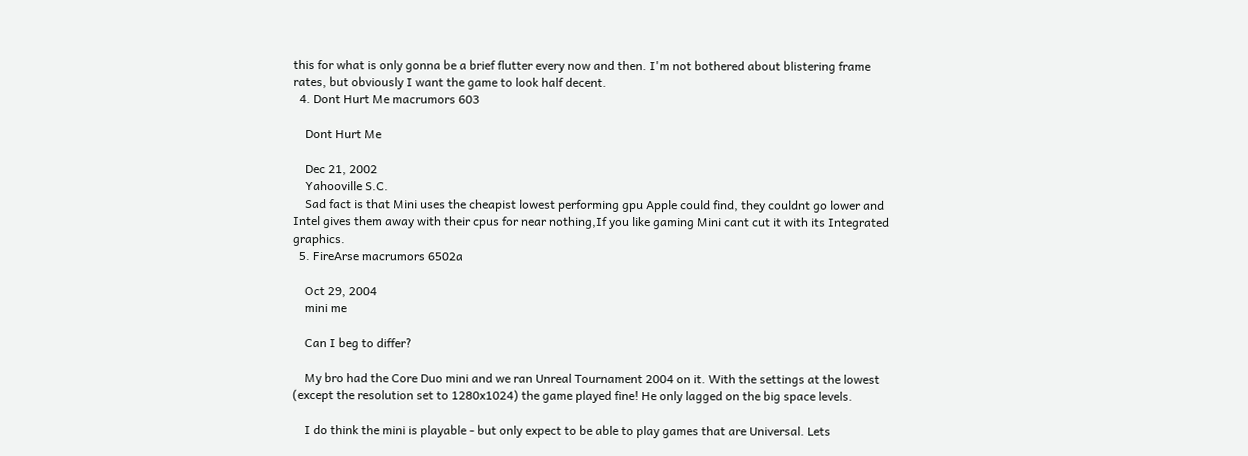this for what is only gonna be a brief flutter every now and then. I'm not bothered about blistering frame rates, but obviously I want the game to look half decent.
  4. Dont Hurt Me macrumors 603

    Dont Hurt Me

    Dec 21, 2002
    Yahooville S.C.
    Sad fact is that Mini uses the cheapist lowest performing gpu Apple could find, they couldnt go lower and Intel gives them away with their cpus for near nothing,If you like gaming Mini cant cut it with its Integrated graphics.
  5. FireArse macrumors 6502a

    Oct 29, 2004
    mini me

    Can I beg to differ?

    My bro had the Core Duo mini and we ran Unreal Tournament 2004 on it. With the settings at the lowest (except the resolution set to 1280x1024) the game played fine! He only lagged on the big space levels.

    I do think the mini is playable - but only expect to be able to play games that are Universal. Lets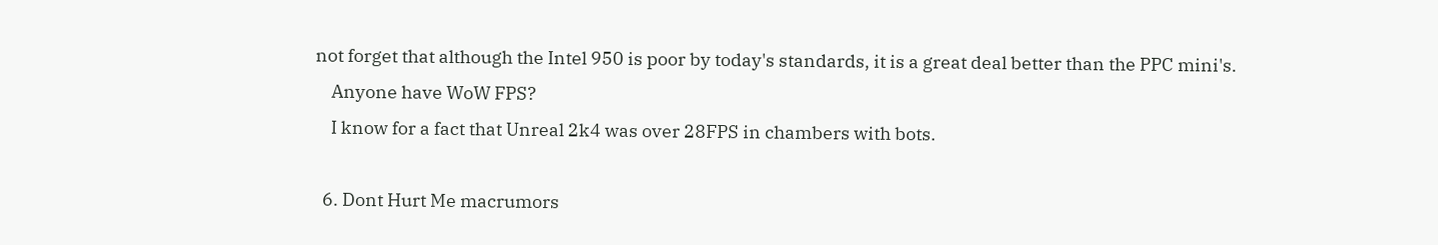not forget that although the Intel 950 is poor by today's standards, it is a great deal better than the PPC mini's.
    Anyone have WoW FPS?
    I know for a fact that Unreal 2k4 was over 28FPS in chambers with bots.

  6. Dont Hurt Me macrumors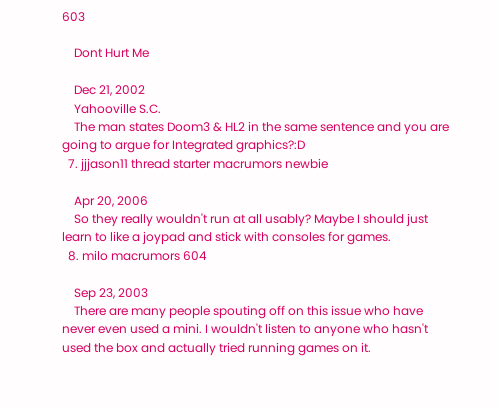603

    Dont Hurt Me

    Dec 21, 2002
    Yahooville S.C.
    The man states Doom3 & HL2 in the same sentence and you are going to argue for Integrated graphics?:D
  7. jjjason11 thread starter macrumors newbie

    Apr 20, 2006
    So they really wouldn't run at all usably? Maybe I should just learn to like a joypad and stick with consoles for games.
  8. milo macrumors 604

    Sep 23, 2003
    There are many people spouting off on this issue who have never even used a mini. I wouldn't listen to anyone who hasn't used the box and actually tried running games on it.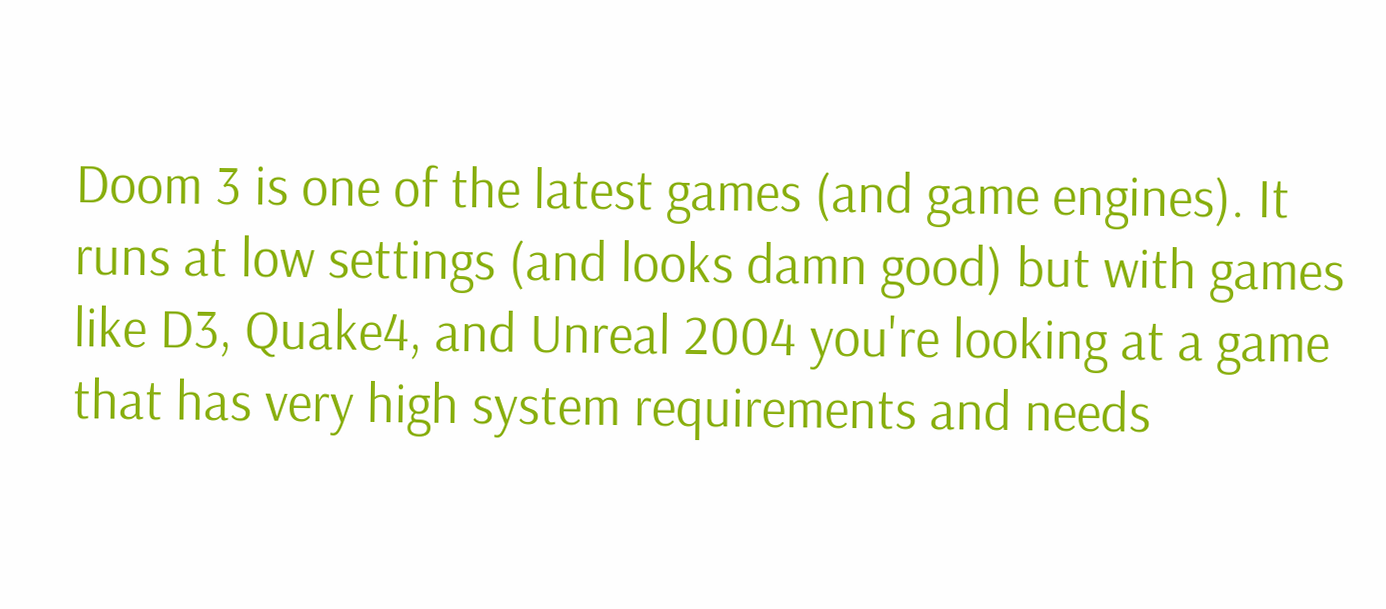Doom 3 is one of the latest games (and game engines). It runs at low settings (and looks damn good) but with games like D3, Quake4, and Unreal 2004 you're looking at a game that has very high system requirements and needs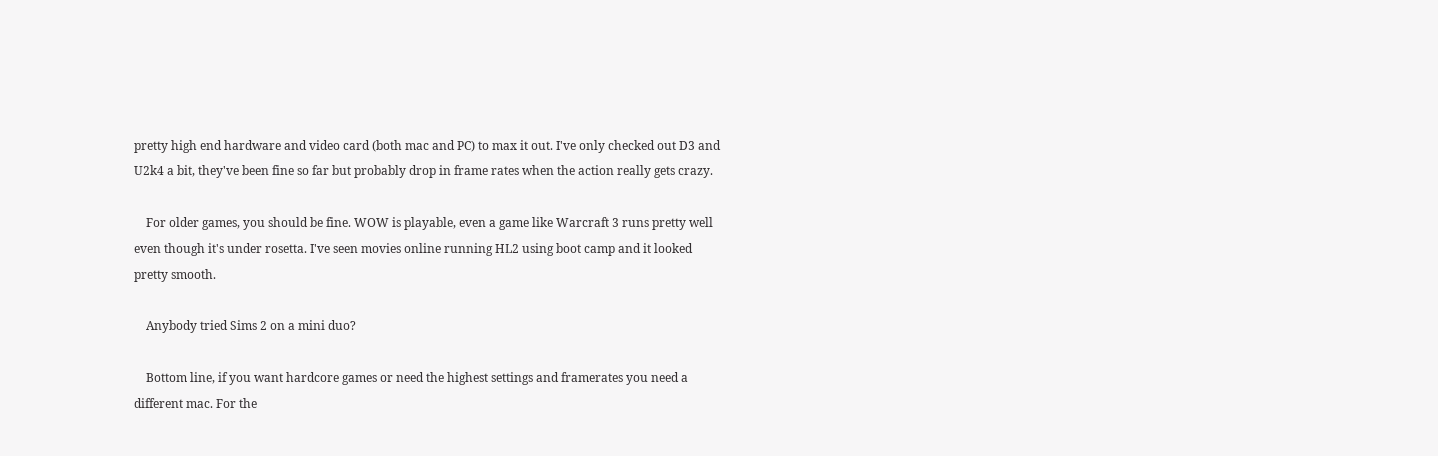pretty high end hardware and video card (both mac and PC) to max it out. I've only checked out D3 and U2k4 a bit, they've been fine so far but probably drop in frame rates when the action really gets crazy.

    For older games, you should be fine. WOW is playable, even a game like Warcraft 3 runs pretty well even though it's under rosetta. I've seen movies online running HL2 using boot camp and it looked pretty smooth.

    Anybody tried Sims 2 on a mini duo?

    Bottom line, if you want hardcore games or need the highest settings and framerates you need a different mac. For the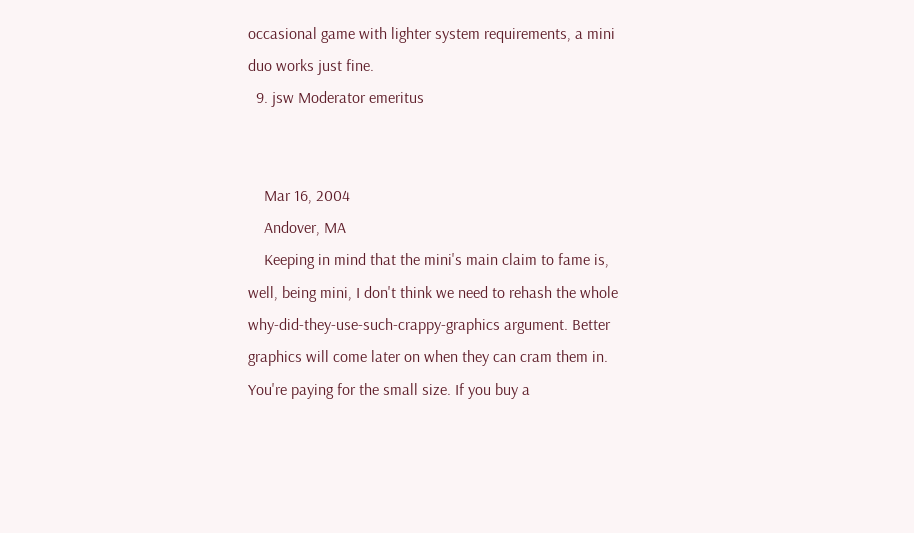occasional game with lighter system requirements, a mini duo works just fine.
  9. jsw Moderator emeritus


    Mar 16, 2004
    Andover, MA
    Keeping in mind that the mini's main claim to fame is, well, being mini, I don't think we need to rehash the whole why-did-they-use-such-crappy-graphics argument. Better graphics will come later on when they can cram them in. You're paying for the small size. If you buy a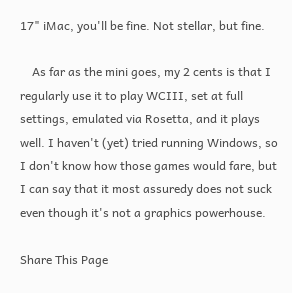17" iMac, you'll be fine. Not stellar, but fine.

    As far as the mini goes, my 2 cents is that I regularly use it to play WCIII, set at full settings, emulated via Rosetta, and it plays well. I haven't (yet) tried running Windows, so I don't know how those games would fare, but I can say that it most assuredy does not suck even though it's not a graphics powerhouse.

Share This Page